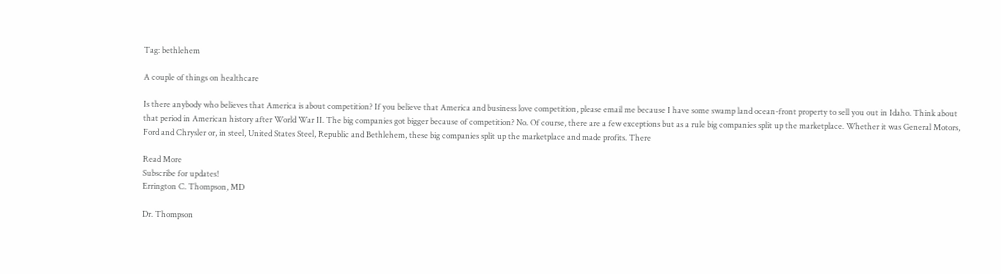Tag: bethlehem

A couple of things on healthcare

Is there anybody who believes that America is about competition? If you believe that America and business love competition, please email me because I have some swamp land ocean-front property to sell you out in Idaho. Think about that period in American history after World War II. The big companies got bigger because of competition? No. Of course, there are a few exceptions but as a rule big companies split up the marketplace. Whether it was General Motors, Ford and Chrysler or, in steel, United States Steel, Republic and Bethlehem, these big companies split up the marketplace and made profits. There

Read More
Subscribe for updates!
Errington C. Thompson, MD

Dr. Thompson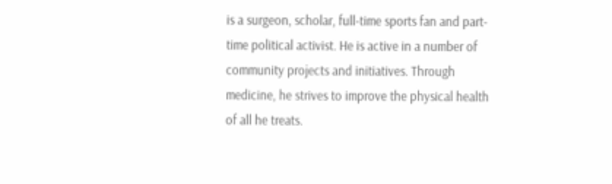is a surgeon, scholar, full-time sports fan and part-time political activist. He is active in a number of community projects and initiatives. Through medicine, he strives to improve the physical health of all he treats.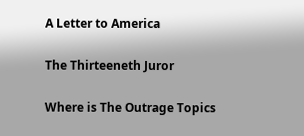A Letter to America

The Thirteeneth Juror

Where is The Outrage Topics